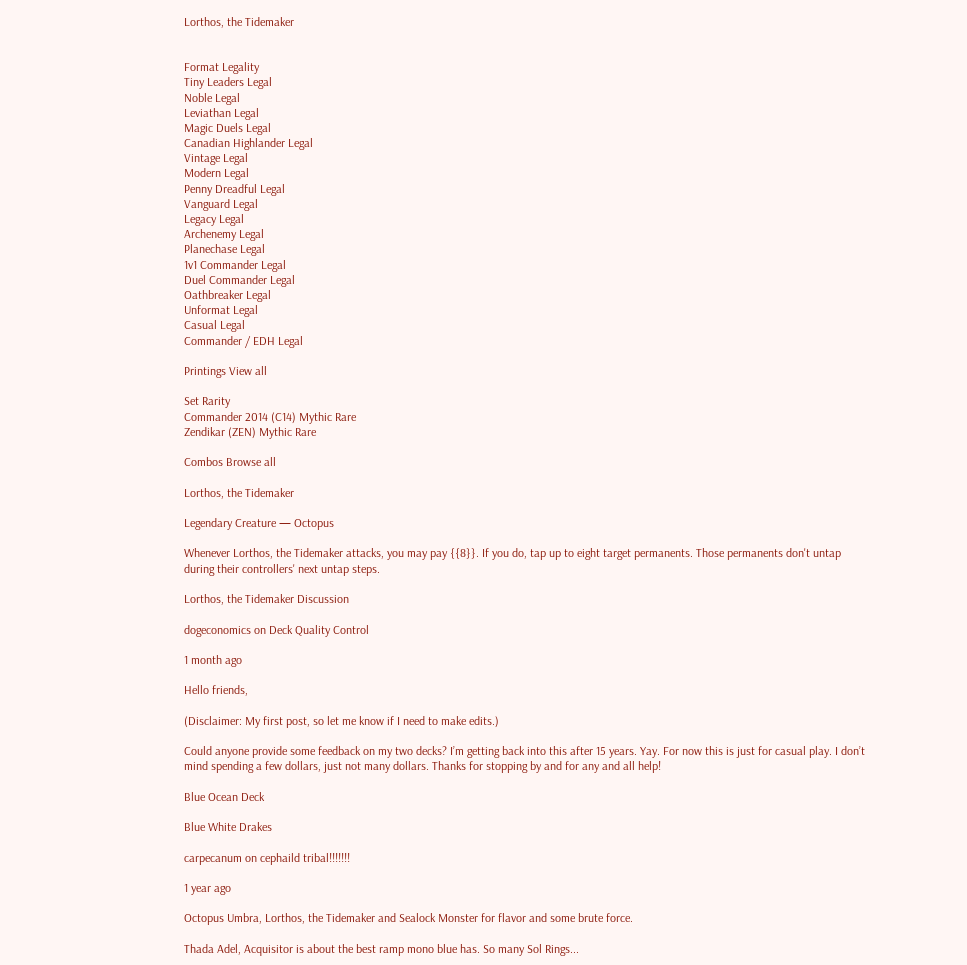Lorthos, the Tidemaker


Format Legality
Tiny Leaders Legal
Noble Legal
Leviathan Legal
Magic Duels Legal
Canadian Highlander Legal
Vintage Legal
Modern Legal
Penny Dreadful Legal
Vanguard Legal
Legacy Legal
Archenemy Legal
Planechase Legal
1v1 Commander Legal
Duel Commander Legal
Oathbreaker Legal
Unformat Legal
Casual Legal
Commander / EDH Legal

Printings View all

Set Rarity
Commander 2014 (C14) Mythic Rare
Zendikar (ZEN) Mythic Rare

Combos Browse all

Lorthos, the Tidemaker

Legendary Creature — Octopus

Whenever Lorthos, the Tidemaker attacks, you may pay {{8}}. If you do, tap up to eight target permanents. Those permanents don't untap during their controllers' next untap steps.

Lorthos, the Tidemaker Discussion

dogeconomics on Deck Quality Control

1 month ago

Hello friends,

(Disclaimer: My first post, so let me know if I need to make edits.)

Could anyone provide some feedback on my two decks? I’m getting back into this after 15 years. Yay. For now this is just for casual play. I don’t mind spending a few dollars, just not many dollars. Thanks for stopping by and for any and all help!

Blue Ocean Deck

Blue White Drakes

carpecanum on cephaild tribal!!!!!!!

1 year ago

Octopus Umbra, Lorthos, the Tidemaker and Sealock Monster for flavor and some brute force.

Thada Adel, Acquisitor is about the best ramp mono blue has. So many Sol Rings...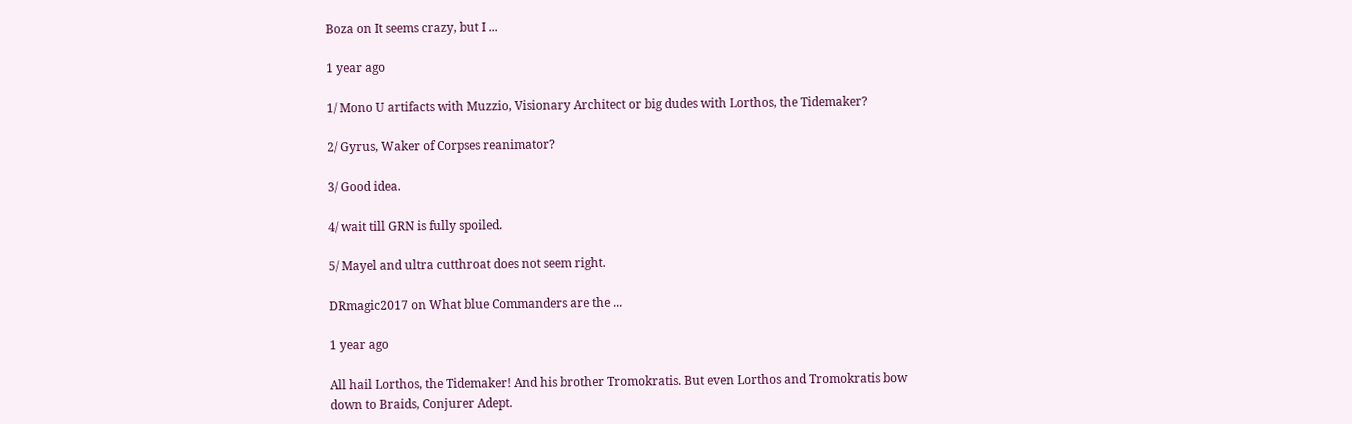Boza on It seems crazy, but I ...

1 year ago

1/ Mono U artifacts with Muzzio, Visionary Architect or big dudes with Lorthos, the Tidemaker?

2/ Gyrus, Waker of Corpses reanimator?

3/ Good idea.

4/ wait till GRN is fully spoiled.

5/ Mayel and ultra cutthroat does not seem right.

DRmagic2017 on What blue Commanders are the ...

1 year ago

All hail Lorthos, the Tidemaker! And his brother Tromokratis. But even Lorthos and Tromokratis bow down to Braids, Conjurer Adept.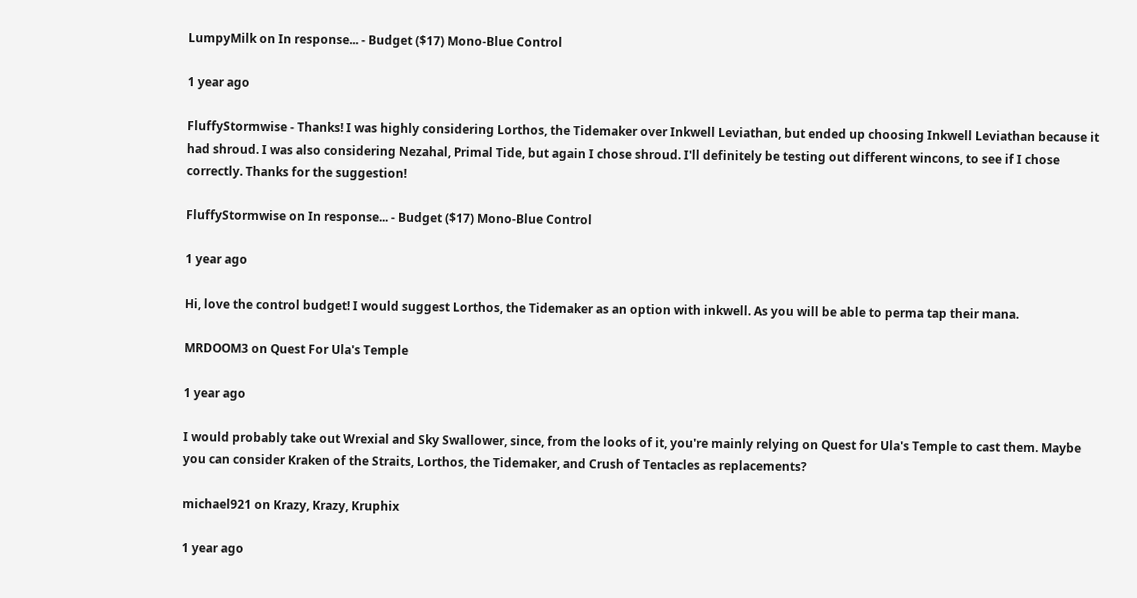LumpyMilk on In response... - Budget ($17) Mono-Blue Control

1 year ago

FluffyStormwise - Thanks! I was highly considering Lorthos, the Tidemaker over Inkwell Leviathan, but ended up choosing Inkwell Leviathan because it had shroud. I was also considering Nezahal, Primal Tide, but again I chose shroud. I'll definitely be testing out different wincons, to see if I chose correctly. Thanks for the suggestion!

FluffyStormwise on In response... - Budget ($17) Mono-Blue Control

1 year ago

Hi, love the control budget! I would suggest Lorthos, the Tidemaker as an option with inkwell. As you will be able to perma tap their mana.

MRDOOM3 on Quest For Ula's Temple

1 year ago

I would probably take out Wrexial and Sky Swallower, since, from the looks of it, you're mainly relying on Quest for Ula's Temple to cast them. Maybe you can consider Kraken of the Straits, Lorthos, the Tidemaker, and Crush of Tentacles as replacements?

michael921 on Krazy, Krazy, Kruphix

1 year ago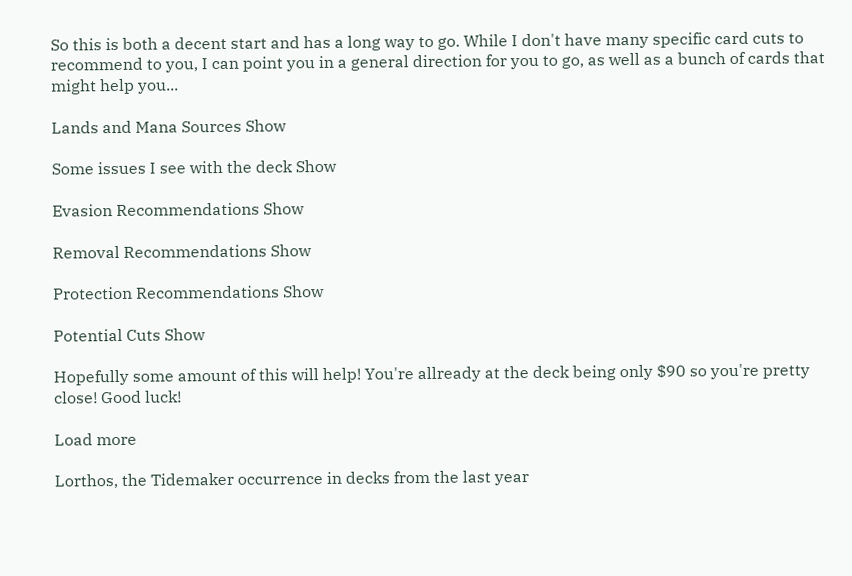So this is both a decent start and has a long way to go. While I don't have many specific card cuts to recommend to you, I can point you in a general direction for you to go, as well as a bunch of cards that might help you...

Lands and Mana Sources Show

Some issues I see with the deck Show

Evasion Recommendations Show

Removal Recommendations Show

Protection Recommendations Show

Potential Cuts Show

Hopefully some amount of this will help! You're allready at the deck being only $90 so you're pretty close! Good luck!

Load more

Lorthos, the Tidemaker occurrence in decks from the last year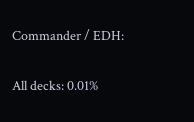Commander / EDH:

All decks: 0.01%